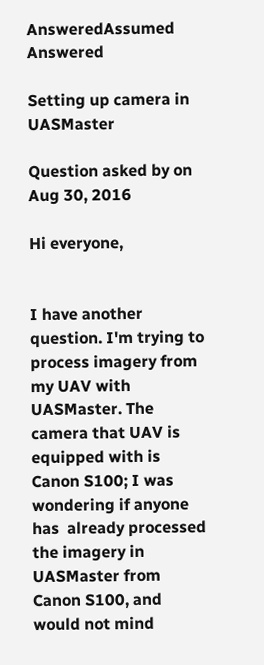AnsweredAssumed Answered

Setting up camera in UASMaster

Question asked by on Aug 30, 2016

Hi everyone,


I have another question. I'm trying to process imagery from my UAV with UASMaster. The camera that UAV is equipped with is Canon S100; I was wondering if anyone has  already processed the imagery in UASMaster from Canon S100, and would not mind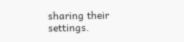sharing their settings.